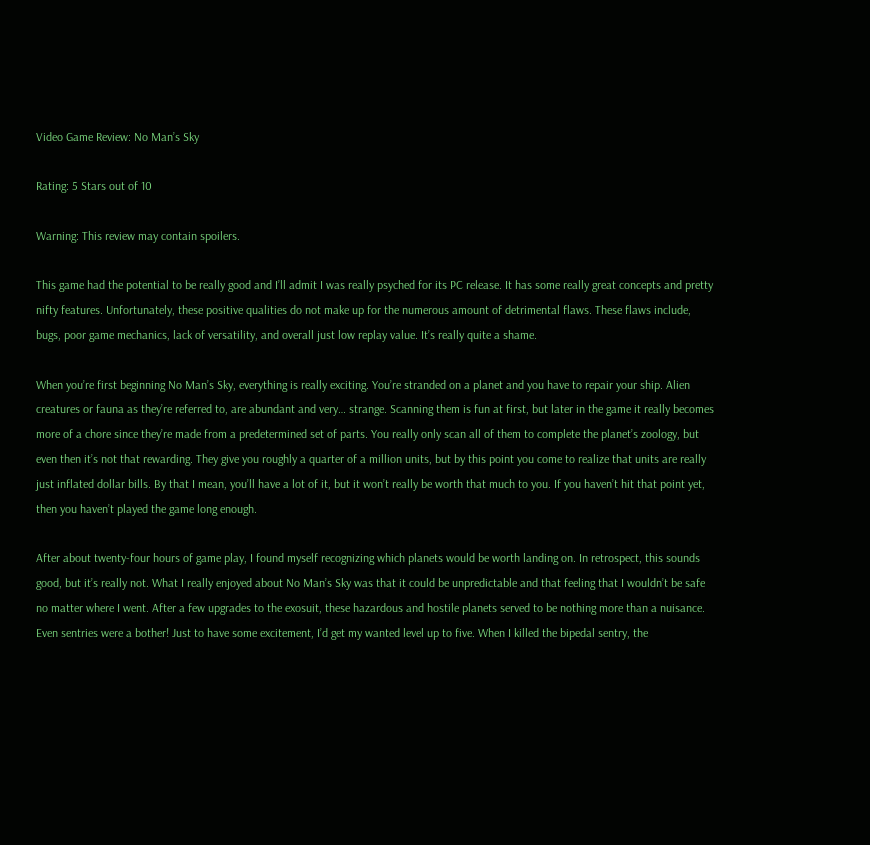Video Game Review: No Man’s Sky

Rating: 5 Stars out of 10

Warning: This review may contain spoilers.

This game had the potential to be really good and I’ll admit I was really psyched for its PC release. It has some really great concepts and pretty nifty features. Unfortunately, these positive qualities do not make up for the numerous amount of detrimental flaws. These flaws include, bugs, poor game mechanics, lack of versatility, and overall just low replay value. It’s really quite a shame.

When you’re first beginning No Man’s Sky, everything is really exciting. You’re stranded on a planet and you have to repair your ship. Alien creatures or fauna as they’re referred to, are abundant and very… strange. Scanning them is fun at first, but later in the game it really becomes more of a chore since they’re made from a predetermined set of parts. You really only scan all of them to complete the planet’s zoology, but even then it’s not that rewarding. They give you roughly a quarter of a million units, but by this point you come to realize that units are really just inflated dollar bills. By that I mean, you’ll have a lot of it, but it won’t really be worth that much to you. If you haven’t hit that point yet, then you haven’t played the game long enough.

After about twenty-four hours of game play, I found myself recognizing which planets would be worth landing on. In retrospect, this sounds good, but it’s really not. What I really enjoyed about No Man’s Sky was that it could be unpredictable and that feeling that I wouldn’t be safe no matter where I went. After a few upgrades to the exosuit, these hazardous and hostile planets served to be nothing more than a nuisance. Even sentries were a bother! Just to have some excitement, I’d get my wanted level up to five. When I killed the bipedal sentry, the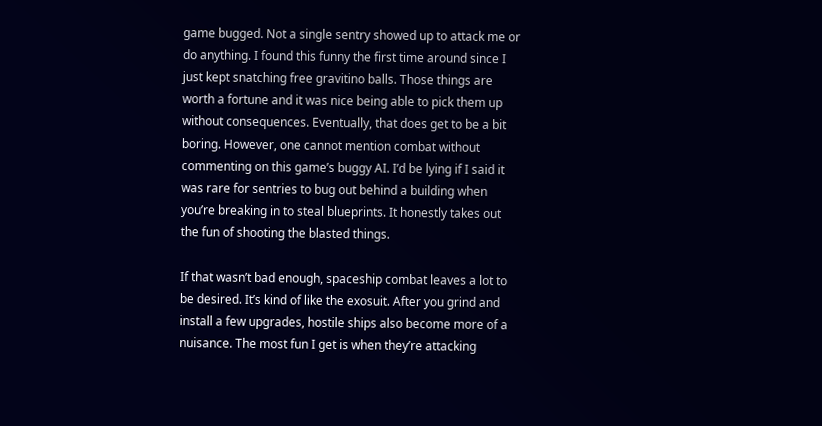game bugged. Not a single sentry showed up to attack me or do anything. I found this funny the first time around since I just kept snatching free gravitino balls. Those things are worth a fortune and it was nice being able to pick them up without consequences. Eventually, that does get to be a bit boring. However, one cannot mention combat without commenting on this game’s buggy AI. I’d be lying if I said it was rare for sentries to bug out behind a building when you’re breaking in to steal blueprints. It honestly takes out the fun of shooting the blasted things.

If that wasn’t bad enough, spaceship combat leaves a lot to be desired. It’s kind of like the exosuit. After you grind and install a few upgrades, hostile ships also become more of a nuisance. The most fun I get is when they’re attacking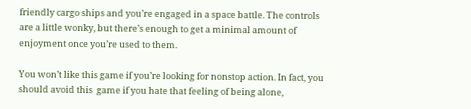friendly cargo ships and you’re engaged in a space battle. The controls are a little wonky, but there’s enough to get a minimal amount of enjoyment once you’re used to them.

You won’t like this game if you’re looking for nonstop action. In fact, you should avoid this  game if you hate that feeling of being alone,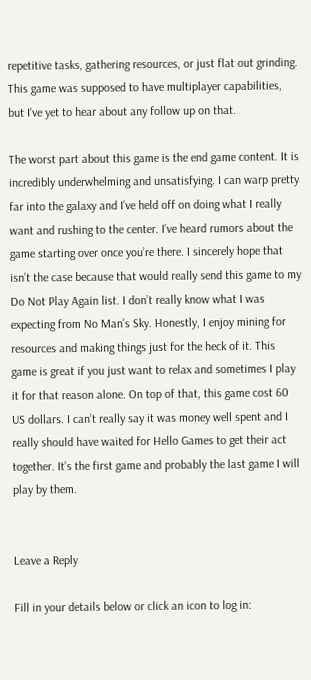repetitive tasks, gathering resources, or just flat out grinding. This game was supposed to have multiplayer capabilities, but I’ve yet to hear about any follow up on that.

The worst part about this game is the end game content. It is incredibly underwhelming and unsatisfying. I can warp pretty far into the galaxy and I’ve held off on doing what I really want and rushing to the center. I’ve heard rumors about the game starting over once you’re there. I sincerely hope that isn’t the case because that would really send this game to my Do Not Play Again list. I don’t really know what I was expecting from No Man’s Sky. Honestly, I enjoy mining for resources and making things just for the heck of it. This game is great if you just want to relax and sometimes I play it for that reason alone. On top of that, this game cost 60 US dollars. I can’t really say it was money well spent and I really should have waited for Hello Games to get their act together. It’s the first game and probably the last game I will play by them.


Leave a Reply

Fill in your details below or click an icon to log in: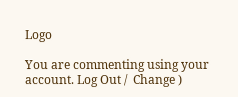Logo

You are commenting using your account. Log Out /  Change )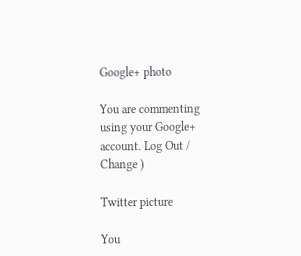Google+ photo

You are commenting using your Google+ account. Log Out /  Change )

Twitter picture

You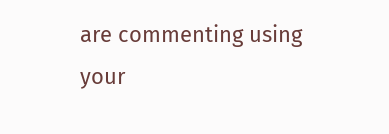are commenting using your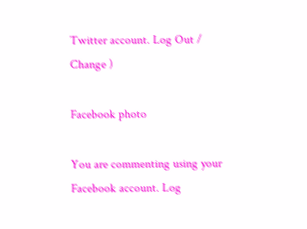Twitter account. Log Out /  Change )

Facebook photo

You are commenting using your Facebook account. Log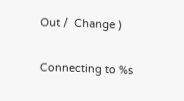Out /  Change )

Connecting to %s